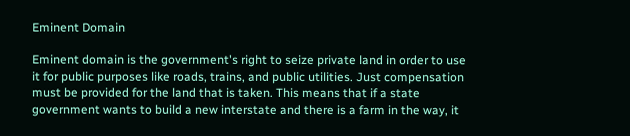Eminent Domain

Eminent domain is the government's right to seize private land in order to use it for public purposes like roads, trains, and public utilities. Just compensation must be provided for the land that is taken. This means that if a state government wants to build a new interstate and there is a farm in the way, it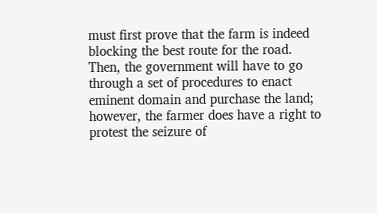must first prove that the farm is indeed blocking the best route for the road. Then, the government will have to go through a set of procedures to enact eminent domain and purchase the land; however, the farmer does have a right to protest the seizure of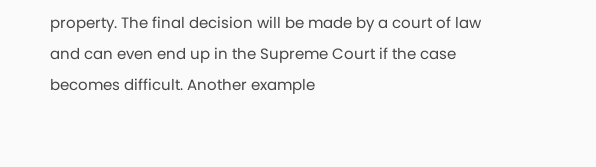property. The final decision will be made by a court of law and can even end up in the Supreme Court if the case becomes difficult. Another example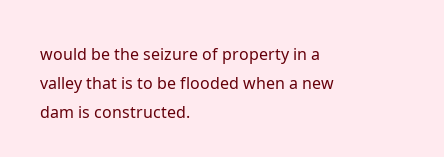would be the seizure of property in a valley that is to be flooded when a new dam is constructed.